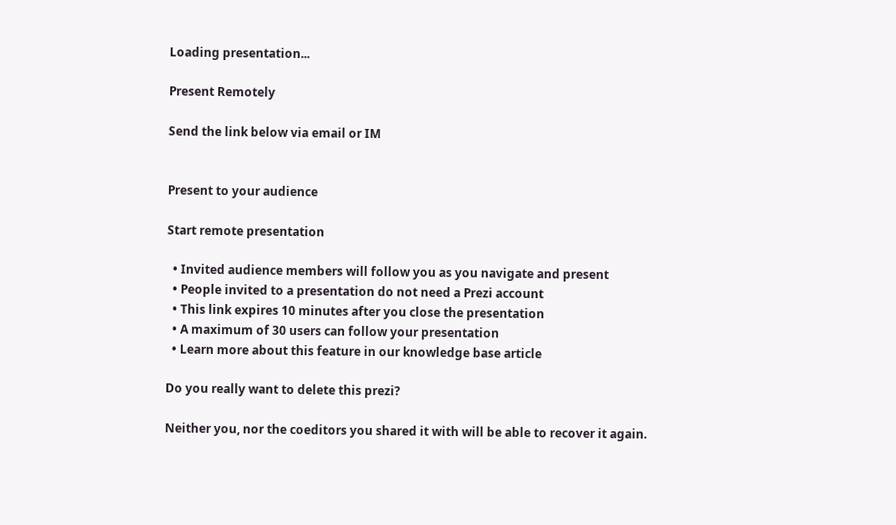Loading presentation...

Present Remotely

Send the link below via email or IM


Present to your audience

Start remote presentation

  • Invited audience members will follow you as you navigate and present
  • People invited to a presentation do not need a Prezi account
  • This link expires 10 minutes after you close the presentation
  • A maximum of 30 users can follow your presentation
  • Learn more about this feature in our knowledge base article

Do you really want to delete this prezi?

Neither you, nor the coeditors you shared it with will be able to recover it again.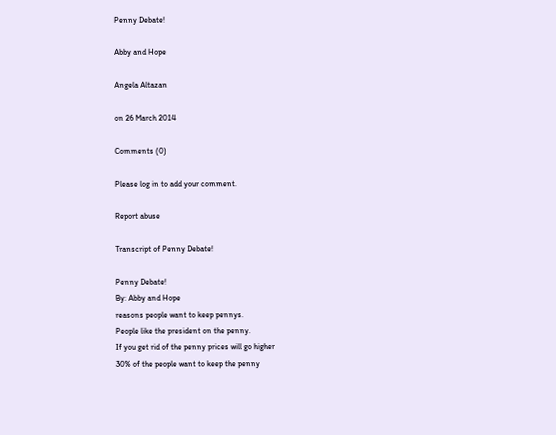Penny Debate!

Abby and Hope

Angela Altazan

on 26 March 2014

Comments (0)

Please log in to add your comment.

Report abuse

Transcript of Penny Debate!

Penny Debate!
By: Abby and Hope
reasons people want to keep pennys.
People like the president on the penny.
If you get rid of the penny prices will go higher
30% of the people want to keep the penny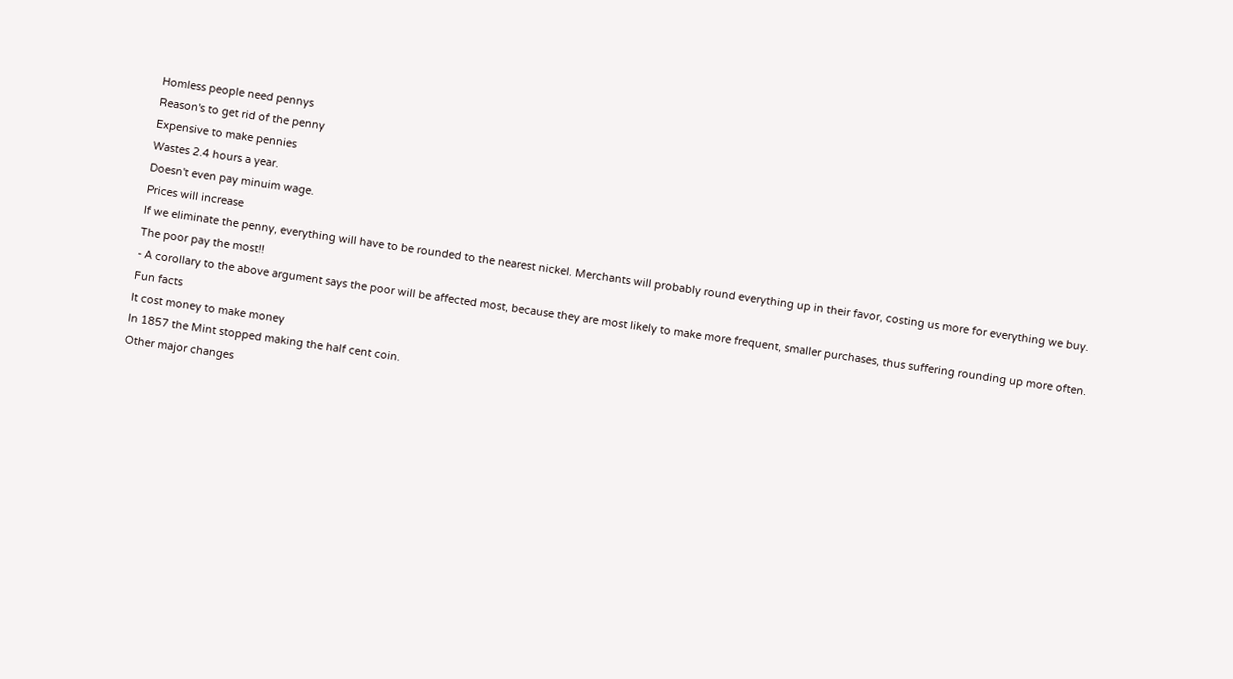Homless people need pennys
Reason's to get rid of the penny
Expensive to make pennies
Wastes 2.4 hours a year.
Doesn't even pay minuim wage.
Prices will increase
If we eliminate the penny, everything will have to be rounded to the nearest nickel. Merchants will probably round everything up in their favor, costing us more for everything we buy.
The poor pay the most!!
- A corollary to the above argument says the poor will be affected most, because they are most likely to make more frequent, smaller purchases, thus suffering rounding up more often.
Fun facts
It cost money to make money
In 1857 the Mint stopped making the half cent coin.
Other major changes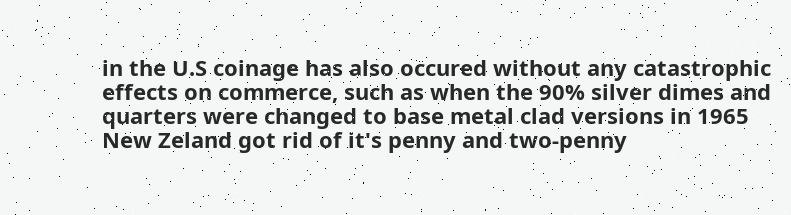in the U.S coinage has also occured without any catastrophic effects on commerce, such as when the 90% silver dimes and quarters were changed to base metal clad versions in 1965
New Zeland got rid of it's penny and two-penny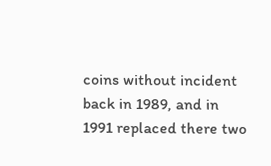coins without incident back in 1989, and in 1991 replaced there two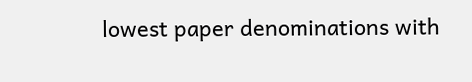lowest paper denominations with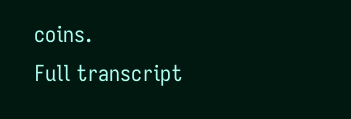coins.
Full transcript